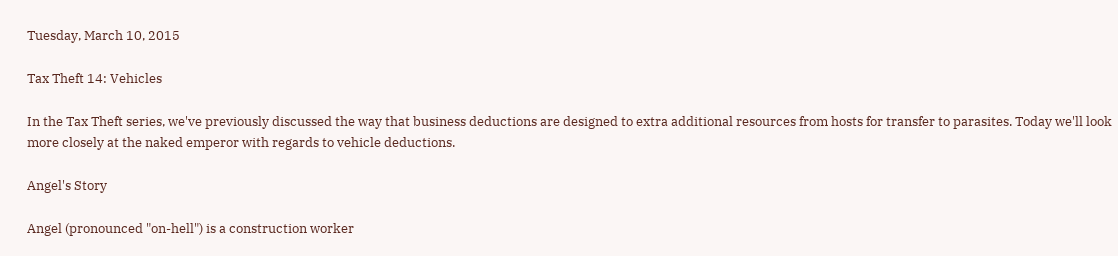Tuesday, March 10, 2015

Tax Theft 14: Vehicles

In the Tax Theft series, we've previously discussed the way that business deductions are designed to extra additional resources from hosts for transfer to parasites. Today we'll look more closely at the naked emperor with regards to vehicle deductions.

Angel's Story

Angel (pronounced "on-hell") is a construction worker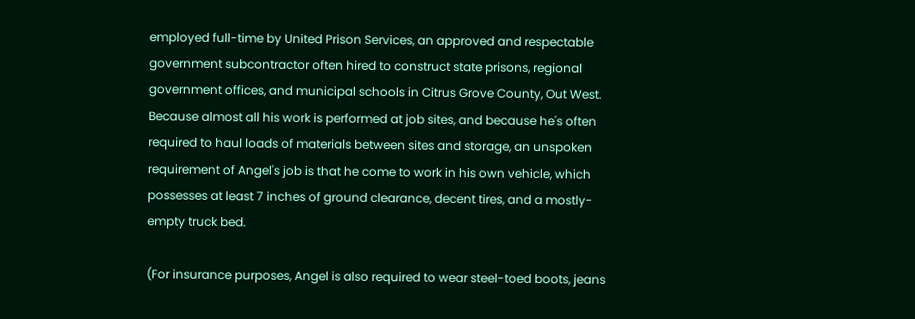employed full-time by United Prison Services, an approved and respectable government subcontractor often hired to construct state prisons, regional government offices, and municipal schools in Citrus Grove County, Out West. Because almost all his work is performed at job sites, and because he's often required to haul loads of materials between sites and storage, an unspoken requirement of Angel's job is that he come to work in his own vehicle, which possesses at least 7 inches of ground clearance, decent tires, and a mostly-empty truck bed.

(For insurance purposes, Angel is also required to wear steel-toed boots, jeans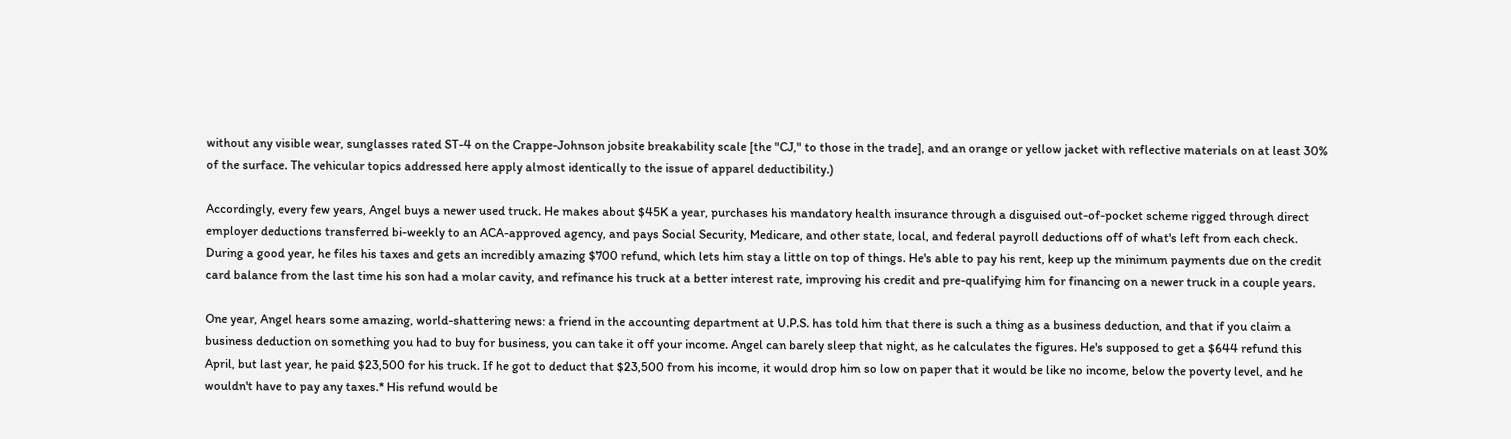without any visible wear, sunglasses rated ST-4 on the Crappe-Johnson jobsite breakability scale [the "CJ," to those in the trade], and an orange or yellow jacket with reflective materials on at least 30% of the surface. The vehicular topics addressed here apply almost identically to the issue of apparel deductibility.)

Accordingly, every few years, Angel buys a newer used truck. He makes about $45K a year, purchases his mandatory health insurance through a disguised out-of-pocket scheme rigged through direct employer deductions transferred bi-weekly to an ACA-approved agency, and pays Social Security, Medicare, and other state, local, and federal payroll deductions off of what's left from each check. During a good year, he files his taxes and gets an incredibly amazing $700 refund, which lets him stay a little on top of things. He's able to pay his rent, keep up the minimum payments due on the credit card balance from the last time his son had a molar cavity, and refinance his truck at a better interest rate, improving his credit and pre-qualifying him for financing on a newer truck in a couple years.

One year, Angel hears some amazing, world-shattering news: a friend in the accounting department at U.P.S. has told him that there is such a thing as a business deduction, and that if you claim a business deduction on something you had to buy for business, you can take it off your income. Angel can barely sleep that night, as he calculates the figures. He's supposed to get a $644 refund this April, but last year, he paid $23,500 for his truck. If he got to deduct that $23,500 from his income, it would drop him so low on paper that it would be like no income, below the poverty level, and he wouldn't have to pay any taxes.* His refund would be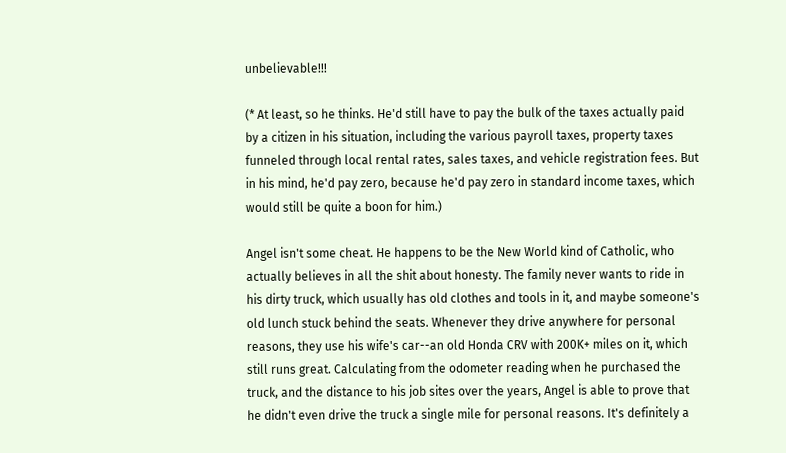unbelievable!!!

(* At least, so he thinks. He'd still have to pay the bulk of the taxes actually paid by a citizen in his situation, including the various payroll taxes, property taxes funneled through local rental rates, sales taxes, and vehicle registration fees. But in his mind, he'd pay zero, because he'd pay zero in standard income taxes, which would still be quite a boon for him.)

Angel isn't some cheat. He happens to be the New World kind of Catholic, who actually believes in all the shit about honesty. The family never wants to ride in his dirty truck, which usually has old clothes and tools in it, and maybe someone's old lunch stuck behind the seats. Whenever they drive anywhere for personal reasons, they use his wife's car--an old Honda CRV with 200K+ miles on it, which still runs great. Calculating from the odometer reading when he purchased the truck, and the distance to his job sites over the years, Angel is able to prove that he didn't even drive the truck a single mile for personal reasons. It's definitely a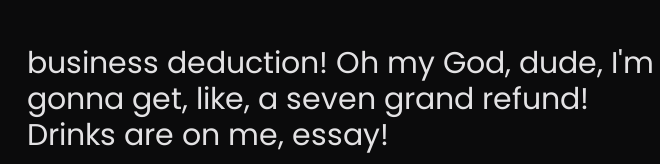business deduction! Oh my God, dude, I'm gonna get, like, a seven grand refund! Drinks are on me, essay!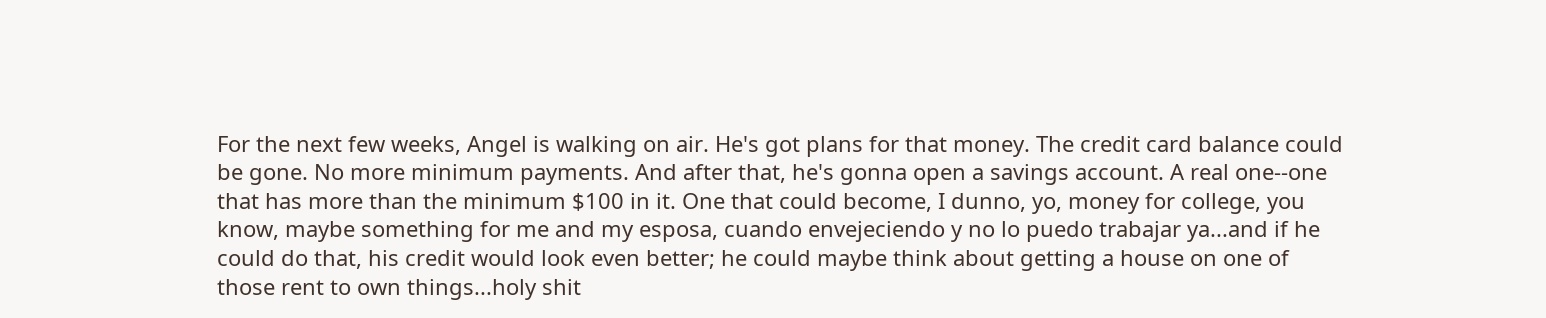For the next few weeks, Angel is walking on air. He's got plans for that money. The credit card balance could be gone. No more minimum payments. And after that, he's gonna open a savings account. A real one--one that has more than the minimum $100 in it. One that could become, I dunno, yo, money for college, you know, maybe something for me and my esposa, cuando envejeciendo y no lo puedo trabajar ya...and if he could do that, his credit would look even better; he could maybe think about getting a house on one of those rent to own things...holy shit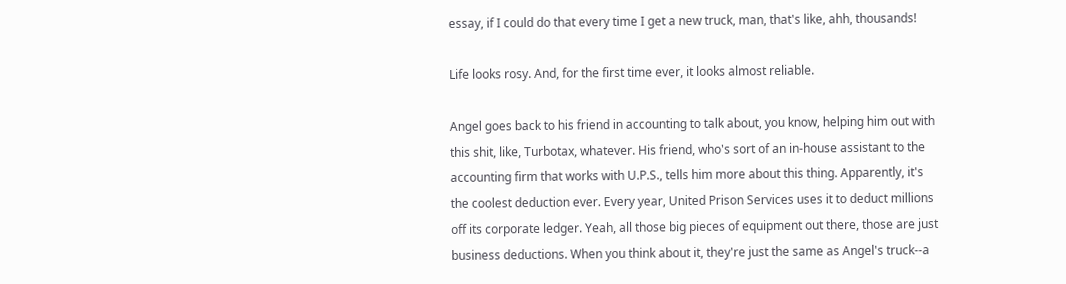essay, if I could do that every time I get a new truck, man, that's like, ahh, thousands!

Life looks rosy. And, for the first time ever, it looks almost reliable.

Angel goes back to his friend in accounting to talk about, you know, helping him out with this shit, like, Turbotax, whatever. His friend, who's sort of an in-house assistant to the accounting firm that works with U.P.S., tells him more about this thing. Apparently, it's the coolest deduction ever. Every year, United Prison Services uses it to deduct millions off its corporate ledger. Yeah, all those big pieces of equipment out there, those are just business deductions. When you think about it, they're just the same as Angel's truck--a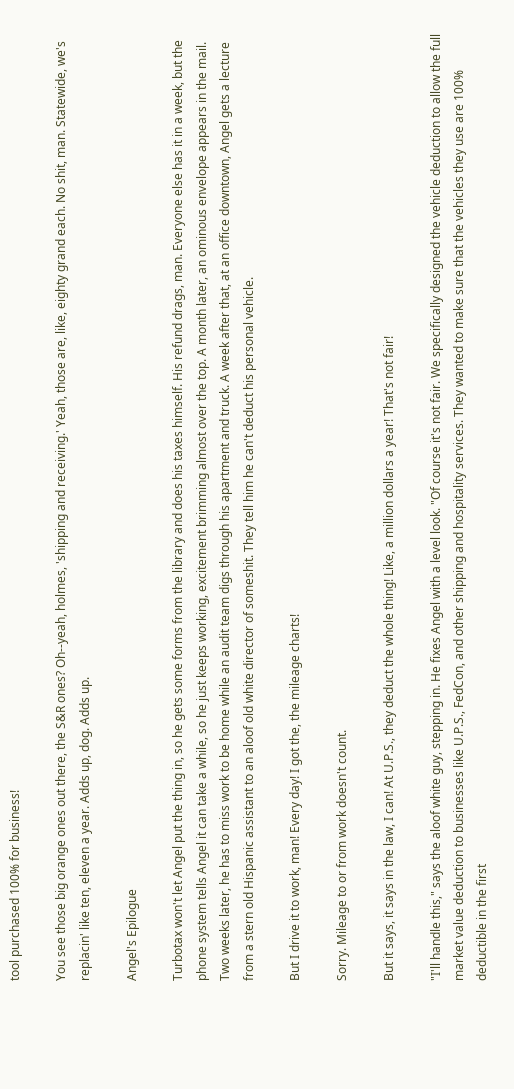tool purchased 100% for business!

You see those big orange ones out there, the S&R ones? Oh--yeah, holmes, 'shipping and receiving.' Yeah, those are, like, eighty grand each. No shit, man. Statewide, we's replacin' like ten, eleven a year. Adds up, dog. Adds up.

Angel's Epilogue

Turbotax won't let Angel put the thing in, so he gets some forms from the library and does his taxes himself. His refund drags, man. Everyone else has it in a week, but the phone system tells Angel it can take a while, so he just keeps working, excitement brimming almost over the top. A month later, an ominous envelope appears in the mail. Two weeks later, he has to miss work to be home while an audit team digs through his apartment and truck. A week after that, at an office downtown, Angel gets a lecture from a stern old Hispanic assistant to an aloof old white director of someshit. They tell him he can't deduct his personal vehicle.

But I drive it to work, man! Every day! I got the, the mileage charts!

Sorry. Mileage to or from work doesn't count.

But it says, it says in the law, I can! At U.P.S., they deduct the whole thing! Like, a million dollars a year! That's not fair!

"I'll handle this," says the aloof white guy, stepping in. He fixes Angel with a level look. "Of course it's not fair. We specifically designed the vehicle deduction to allow the full market value deduction to businesses like U.P.S., FedCon, and other shipping and hospitality services. They wanted to make sure that the vehicles they use are 100% deductible in the first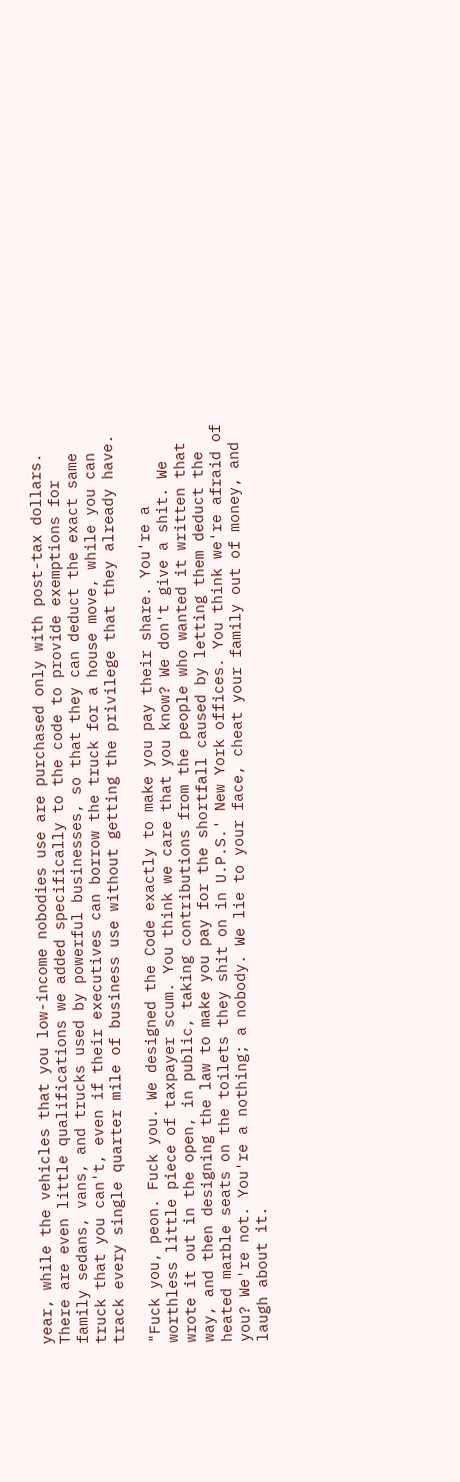year, while the vehicles that you low-income nobodies use are purchased only with post-tax dollars. There are even little qualifications we added specifically to the code to provide exemptions for family sedans, vans, and trucks used by powerful businesses, so that they can deduct the exact same truck that you can't, even if their executives can borrow the truck for a house move, while you can track every single quarter mile of business use without getting the privilege that they already have.

"Fuck you, peon. Fuck you. We designed the Code exactly to make you pay their share. You're a worthless little piece of taxpayer scum. You think we care that you know? We don't give a shit. We wrote it out in the open, in public, taking contributions from the people who wanted it written that way, and then designing the law to make you pay for the shortfall caused by letting them deduct the heated marble seats on the toilets they shit on in U.P.S.' New York offices. You think we're afraid of you? We're not. You're a nothing; a nobody. We lie to your face, cheat your family out of money, and laugh about it.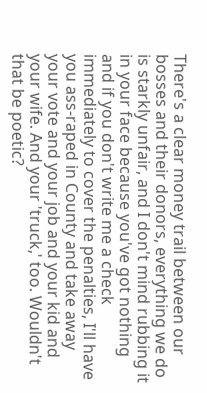There's a clear money trail between our bosses and their donors, everything we do is starkly unfair, and I don't mind rubbing it in your face because you've got nothing and if you don't write me a check immediately to cover the penalties, I'll have you ass-raped in County and take away your vote and your job and your kid and your wife. And your 'truck,' too. Wouldn't that be poetic?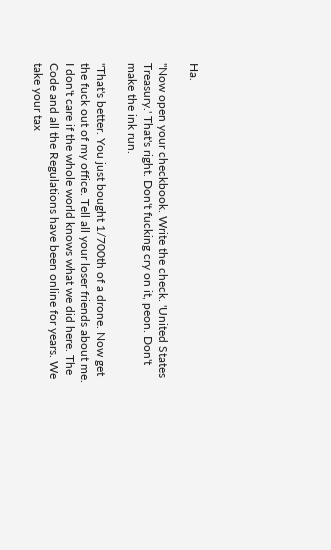Ha.

"Now open your checkbook. Write the check. 'United States Treasury.' That's right. Don't fucking cry on it, peon. Don't make the ink run.

"That's better. You just bought 1/700th of a drone. Now get the fuck out of my office. Tell all your loser friends about me. I don't care if the whole world knows what we did here. The Code and all the Regulations have been online for years. We take your tax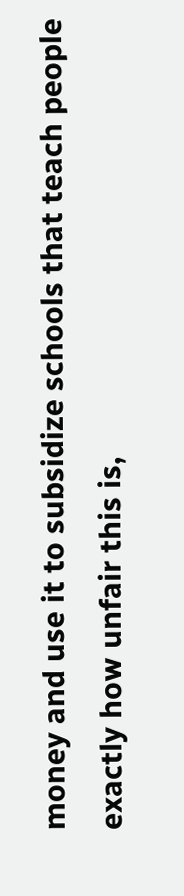money and use it to subsidize schools that teach people exactly how unfair this is,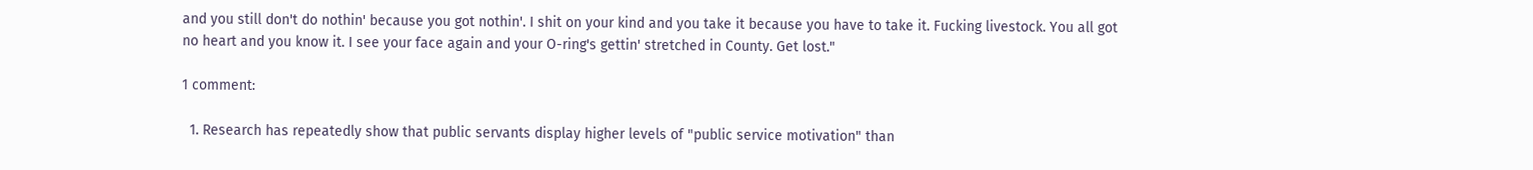and you still don't do nothin' because you got nothin'. I shit on your kind and you take it because you have to take it. Fucking livestock. You all got no heart and you know it. I see your face again and your O-ring's gettin' stretched in County. Get lost."

1 comment:

  1. Research has repeatedly show that public servants display higher levels of "public service motivation" than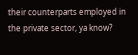their counterparts employed in the private sector, ya know?